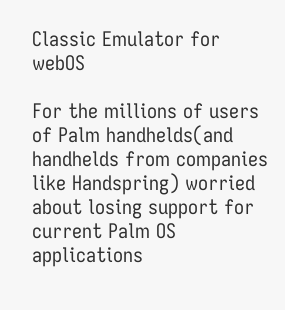Classic Emulator for webOS

For the millions of users of Palm handhelds(and handhelds from companies like Handspring) worried about losing support for current Palm OS applications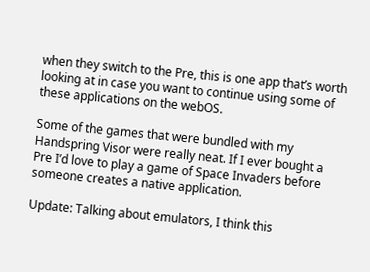when they switch to the Pre, this is one app that’s worth looking at in case you want to continue using some of these applications on the webOS.

Some of the games that were bundled with my Handspring Visor were really neat. If I ever bought a Pre I’d love to play a game of Space Invaders before someone creates a native application.

Update: Talking about emulators, I think this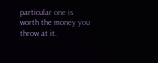particular one is worth the money you throw at it.